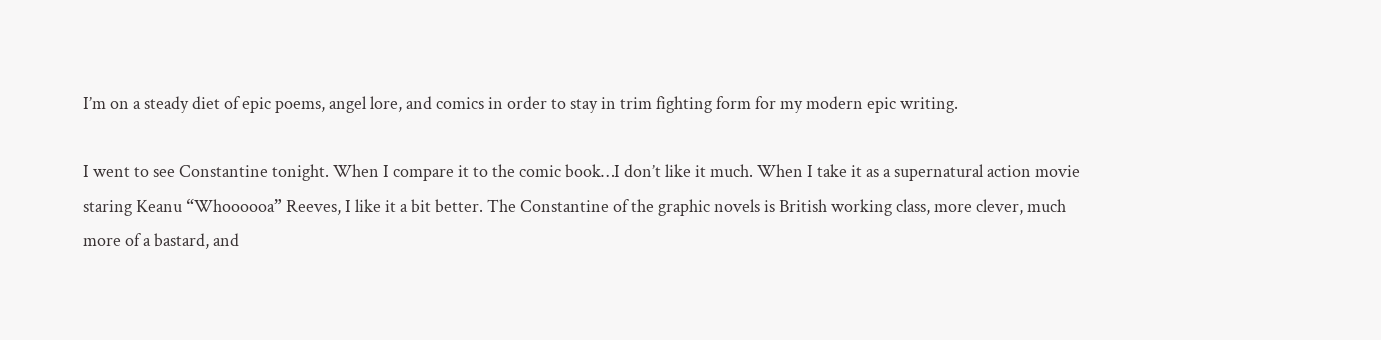I’m on a steady diet of epic poems, angel lore, and comics in order to stay in trim fighting form for my modern epic writing.

I went to see Constantine tonight. When I compare it to the comic book…I don’t like it much. When I take it as a supernatural action movie staring Keanu “Whoooooa” Reeves, I like it a bit better. The Constantine of the graphic novels is British working class, more clever, much more of a bastard, and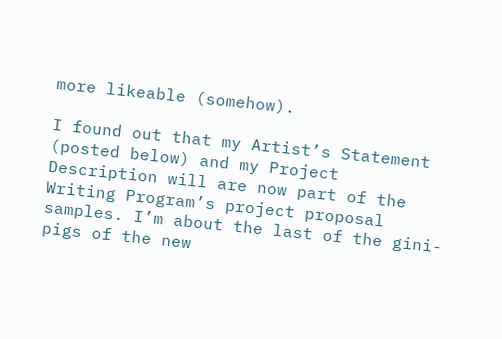more likeable (somehow).

I found out that my Artist’s Statement (posted below) and my Project Description will are now part of the Writing Program’s project proposal samples. I’m about the last of the gini-pigs of the new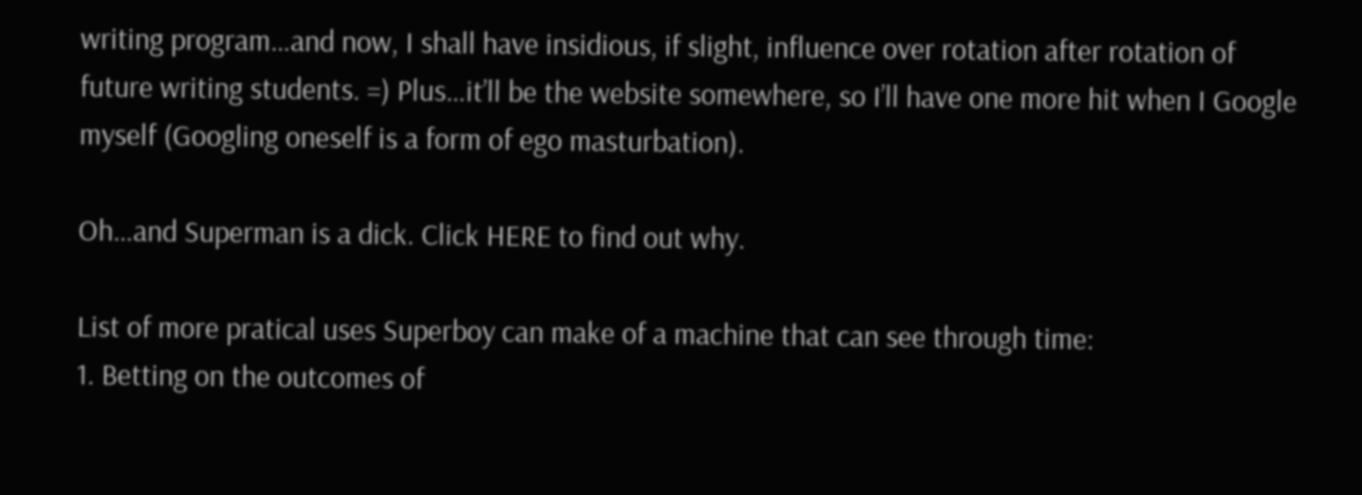writing program…and now, I shall have insidious, if slight, influence over rotation after rotation of future writing students. =) Plus…it’ll be the website somewhere, so I’ll have one more hit when I Google myself (Googling oneself is a form of ego masturbation).

Oh…and Superman is a dick. Click HERE to find out why.

List of more pratical uses Superboy can make of a machine that can see through time:
1. Betting on the outcomes of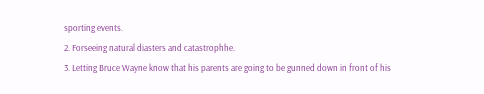sporting events.
2. Forseeing natural diasters and catastrophhe.
3. Letting Bruce Wayne know that his parents are going to be gunned down in front of his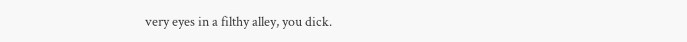very eyes in a filthy alley, you dick.